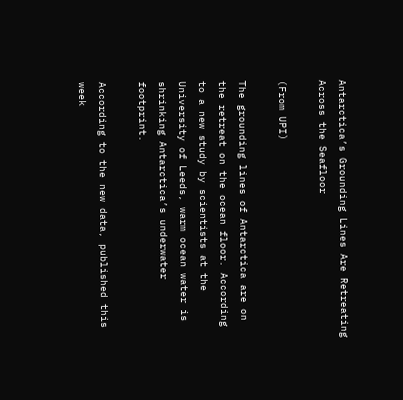Antarctica’s Grounding Lines Are Retreating Across the Seafloor

(From UPI)

The grounding lines of Antarctica are on the retreat on the ocean floor. According to a new study by scientists at the University of Leeds, warm ocean water is shrinking Antarctica’s underwater footprint.

According to the new data, published this week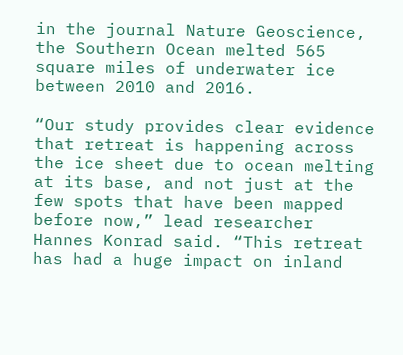in the journal Nature Geoscience, the Southern Ocean melted 565 square miles of underwater ice between 2010 and 2016.

“Our study provides clear evidence that retreat is happening across the ice sheet due to ocean melting at its base, and not just at the few spots that have been mapped before now,” lead researcher Hannes Konrad said. “This retreat has had a huge impact on inland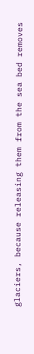glaciers, because releasing them from the sea bed removes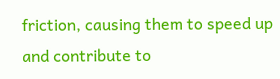friction, causing them to speed up and contribute to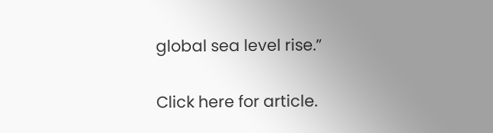global sea level rise.”

Click here for article.